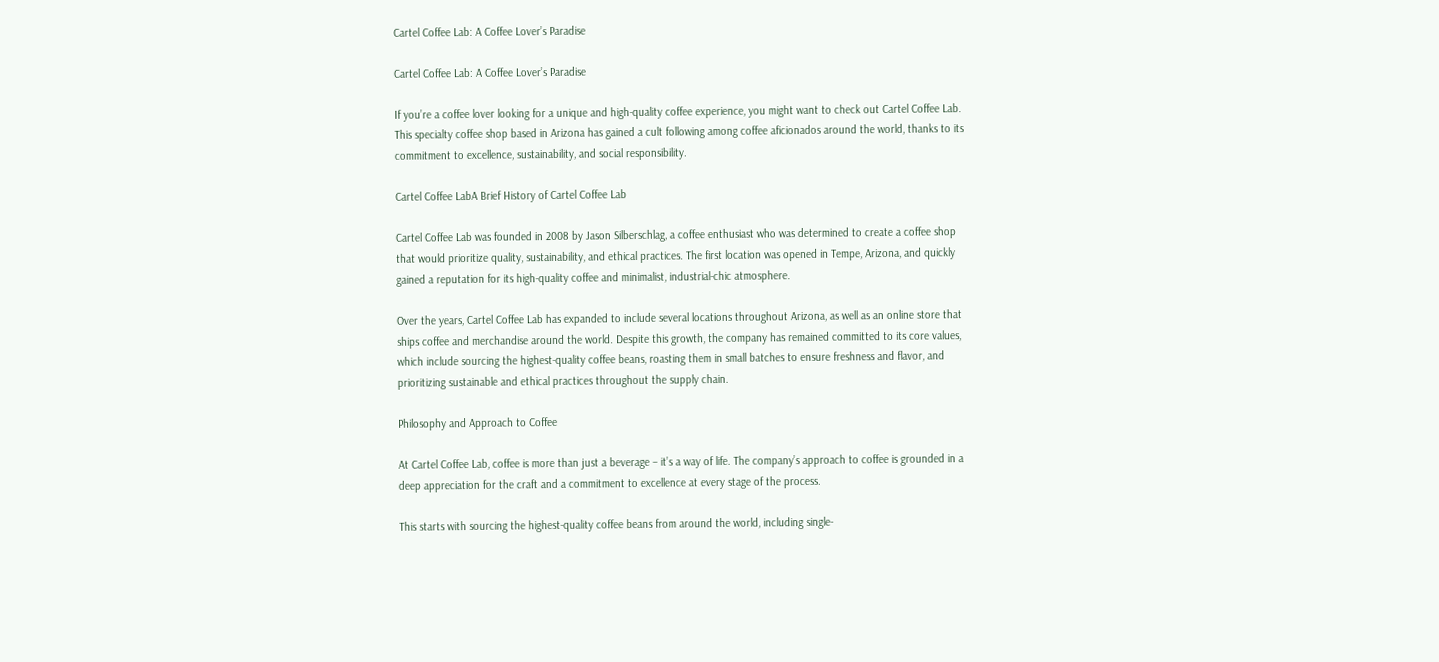Cartel Coffee Lab: A Coffee Lover’s Paradise

Cartel Coffee Lab: A Coffee Lover’s Paradise

If you’re a coffee lover looking for a unique and high-quality coffee experience, you might want to check out Cartel Coffee Lab. This specialty coffee shop based in Arizona has gained a cult following among coffee aficionados around the world, thanks to its commitment to excellence, sustainability, and social responsibility.

Cartel Coffee LabA Brief History of Cartel Coffee Lab

Cartel Coffee Lab was founded in 2008 by Jason Silberschlag, a coffee enthusiast who was determined to create a coffee shop that would prioritize quality, sustainability, and ethical practices. The first location was opened in Tempe, Arizona, and quickly gained a reputation for its high-quality coffee and minimalist, industrial-chic atmosphere.

Over the years, Cartel Coffee Lab has expanded to include several locations throughout Arizona, as well as an online store that ships coffee and merchandise around the world. Despite this growth, the company has remained committed to its core values, which include sourcing the highest-quality coffee beans, roasting them in small batches to ensure freshness and flavor, and prioritizing sustainable and ethical practices throughout the supply chain.

Philosophy and Approach to Coffee

At Cartel Coffee Lab, coffee is more than just a beverage – it’s a way of life. The company’s approach to coffee is grounded in a deep appreciation for the craft and a commitment to excellence at every stage of the process.

This starts with sourcing the highest-quality coffee beans from around the world, including single-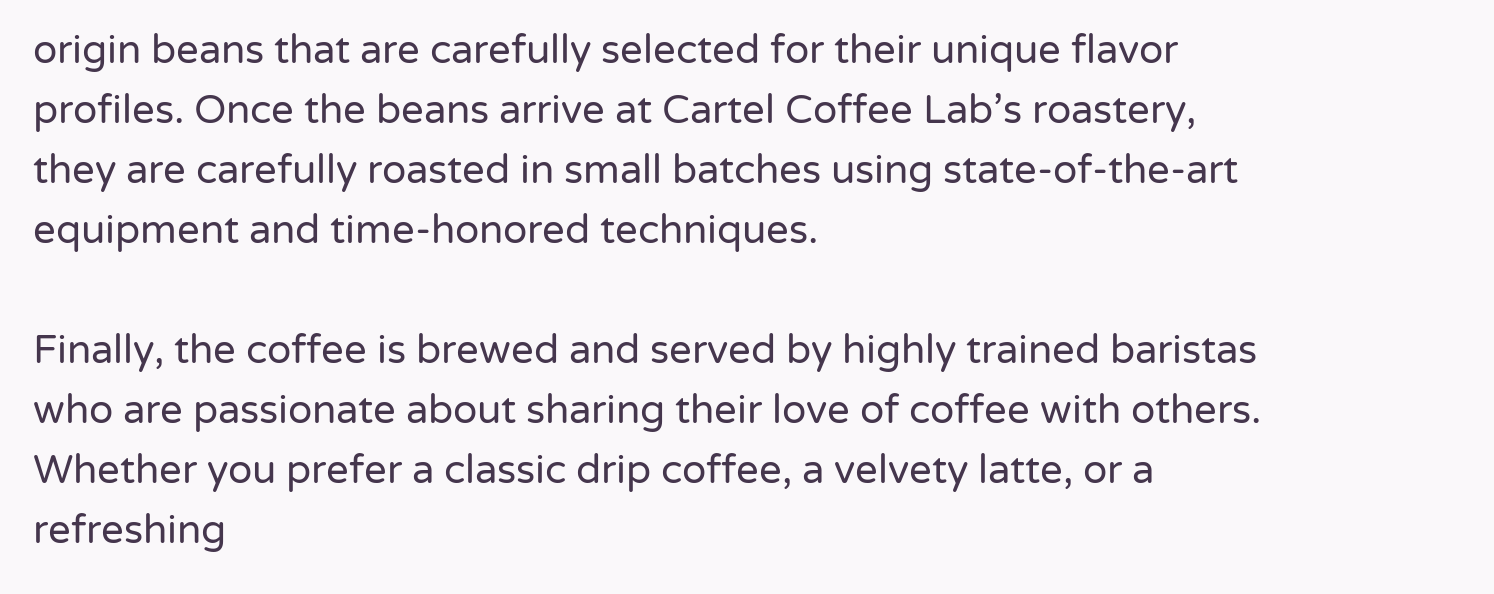origin beans that are carefully selected for their unique flavor profiles. Once the beans arrive at Cartel Coffee Lab’s roastery, they are carefully roasted in small batches using state-of-the-art equipment and time-honored techniques.

Finally, the coffee is brewed and served by highly trained baristas who are passionate about sharing their love of coffee with others. Whether you prefer a classic drip coffee, a velvety latte, or a refreshing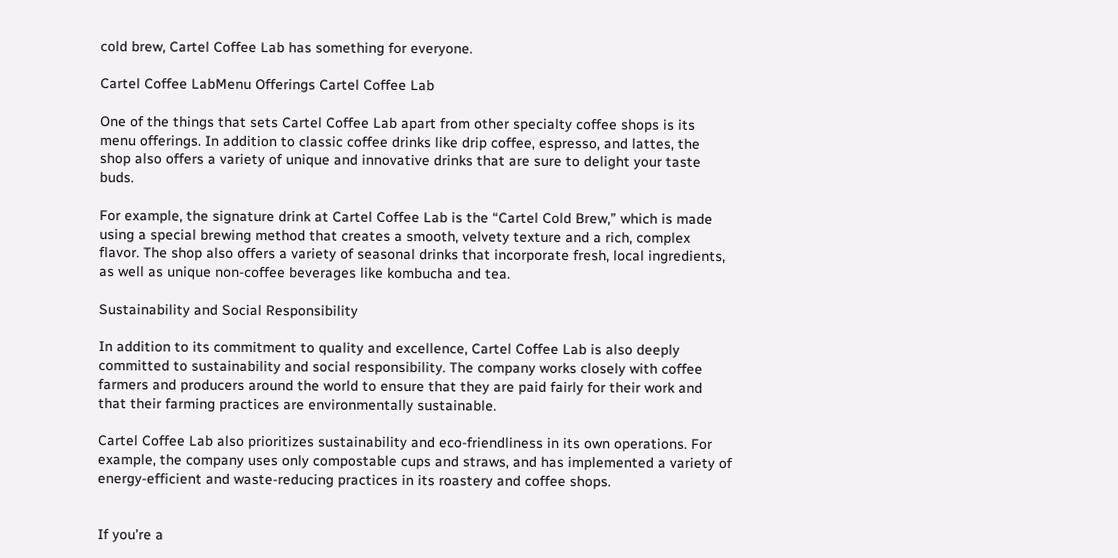cold brew, Cartel Coffee Lab has something for everyone.

Cartel Coffee LabMenu Offerings Cartel Coffee Lab

One of the things that sets Cartel Coffee Lab apart from other specialty coffee shops is its menu offerings. In addition to classic coffee drinks like drip coffee, espresso, and lattes, the shop also offers a variety of unique and innovative drinks that are sure to delight your taste buds.

For example, the signature drink at Cartel Coffee Lab is the “Cartel Cold Brew,” which is made using a special brewing method that creates a smooth, velvety texture and a rich, complex flavor. The shop also offers a variety of seasonal drinks that incorporate fresh, local ingredients, as well as unique non-coffee beverages like kombucha and tea.

Sustainability and Social Responsibility

In addition to its commitment to quality and excellence, Cartel Coffee Lab is also deeply committed to sustainability and social responsibility. The company works closely with coffee farmers and producers around the world to ensure that they are paid fairly for their work and that their farming practices are environmentally sustainable.

Cartel Coffee Lab also prioritizes sustainability and eco-friendliness in its own operations. For example, the company uses only compostable cups and straws, and has implemented a variety of energy-efficient and waste-reducing practices in its roastery and coffee shops.


If you’re a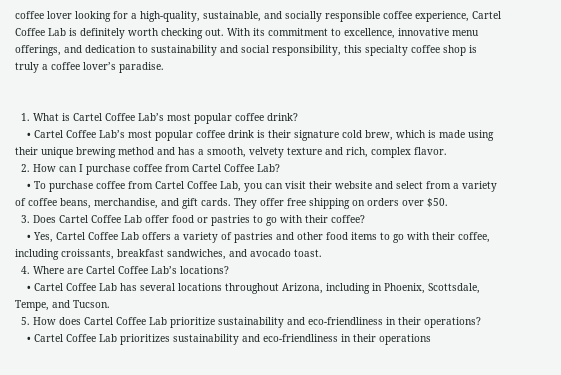coffee lover looking for a high-quality, sustainable, and socially responsible coffee experience, Cartel Coffee Lab is definitely worth checking out. With its commitment to excellence, innovative menu offerings, and dedication to sustainability and social responsibility, this specialty coffee shop is truly a coffee lover’s paradise.


  1. What is Cartel Coffee Lab’s most popular coffee drink?
    • Cartel Coffee Lab’s most popular coffee drink is their signature cold brew, which is made using their unique brewing method and has a smooth, velvety texture and rich, complex flavor.
  2. How can I purchase coffee from Cartel Coffee Lab?
    • To purchase coffee from Cartel Coffee Lab, you can visit their website and select from a variety of coffee beans, merchandise, and gift cards. They offer free shipping on orders over $50.
  3. Does Cartel Coffee Lab offer food or pastries to go with their coffee?
    • Yes, Cartel Coffee Lab offers a variety of pastries and other food items to go with their coffee, including croissants, breakfast sandwiches, and avocado toast.
  4. Where are Cartel Coffee Lab’s locations?
    • Cartel Coffee Lab has several locations throughout Arizona, including in Phoenix, Scottsdale, Tempe, and Tucson.
  5. How does Cartel Coffee Lab prioritize sustainability and eco-friendliness in their operations?
    • Cartel Coffee Lab prioritizes sustainability and eco-friendliness in their operations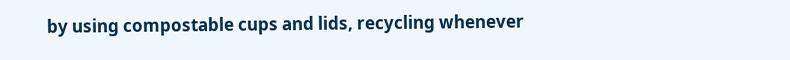by using compostable cups and lids, recycling whenever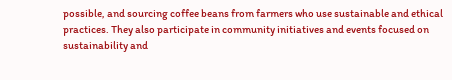possible, and sourcing coffee beans from farmers who use sustainable and ethical practices. They also participate in community initiatives and events focused on sustainability and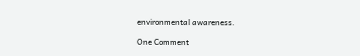environmental awareness.

One Comment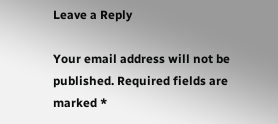Leave a Reply

Your email address will not be published. Required fields are marked *